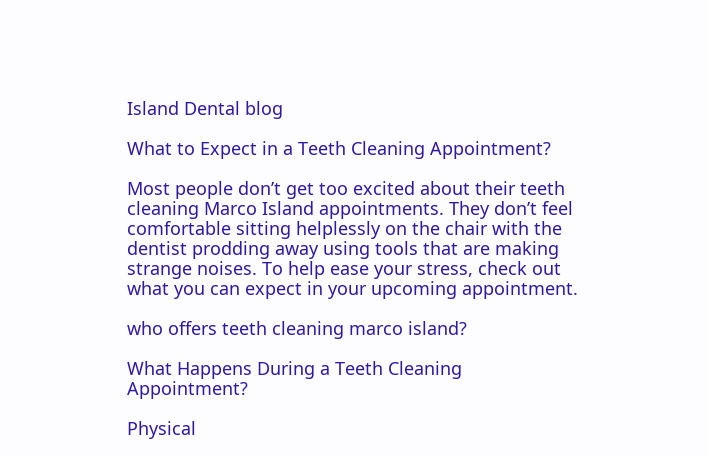Island Dental blog

What to Expect in a Teeth Cleaning Appointment?

Most people don’t get too excited about their teeth cleaning Marco Island appointments. They don’t feel comfortable sitting helplessly on the chair with the dentist prodding away using tools that are making strange noises. To help ease your stress, check out what you can expect in your upcoming appointment.

who offers teeth cleaning marco island?

What Happens During a Teeth Cleaning Appointment?

Physical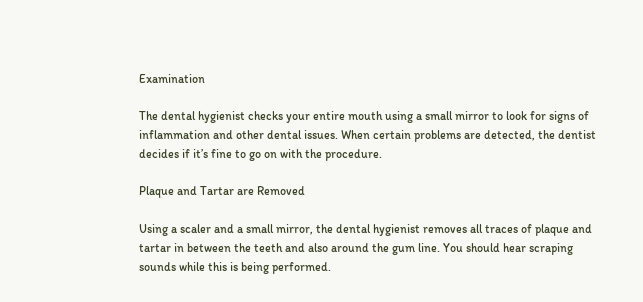Examination

The dental hygienist checks your entire mouth using a small mirror to look for signs of inflammation and other dental issues. When certain problems are detected, the dentist decides if it’s fine to go on with the procedure.

Plaque and Tartar are Removed

Using a scaler and a small mirror, the dental hygienist removes all traces of plaque and tartar in between the teeth and also around the gum line. You should hear scraping sounds while this is being performed.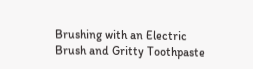Brushing with an Electric Brush and Gritty Toothpaste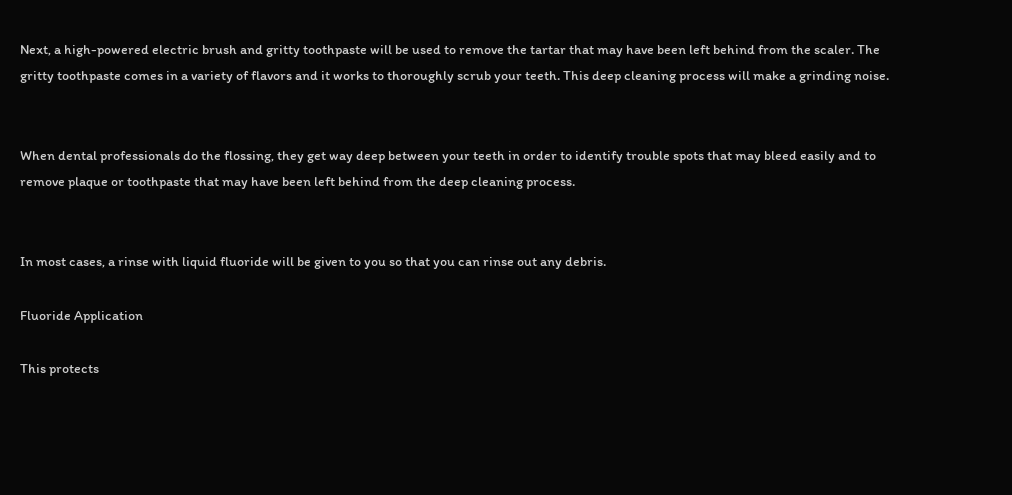Next, a high-powered electric brush and gritty toothpaste will be used to remove the tartar that may have been left behind from the scaler. The gritty toothpaste comes in a variety of flavors and it works to thoroughly scrub your teeth. This deep cleaning process will make a grinding noise.


When dental professionals do the flossing, they get way deep between your teeth in order to identify trouble spots that may bleed easily and to remove plaque or toothpaste that may have been left behind from the deep cleaning process.


In most cases, a rinse with liquid fluoride will be given to you so that you can rinse out any debris.

Fluoride Application

This protects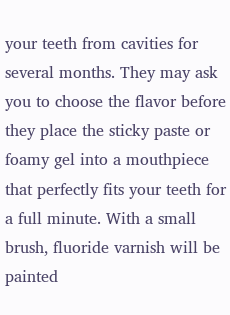your teeth from cavities for several months. They may ask you to choose the flavor before they place the sticky paste or foamy gel into a mouthpiece that perfectly fits your teeth for a full minute. With a small brush, fluoride varnish will be painted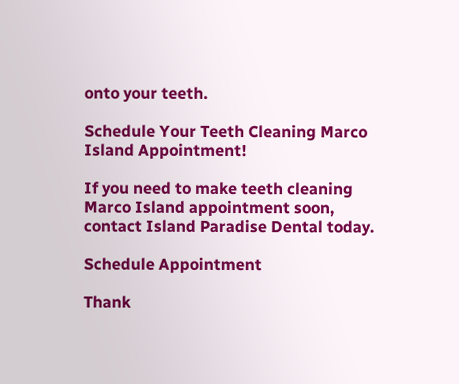onto your teeth.

Schedule Your Teeth Cleaning Marco Island Appointment!

If you need to make teeth cleaning Marco Island appointment soon, contact Island Paradise Dental today.

Schedule Appointment

Thank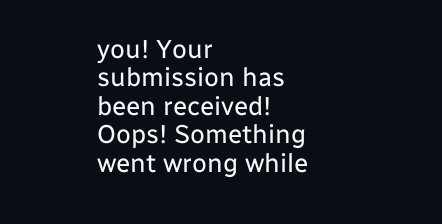you! Your submission has been received!
Oops! Something went wrong while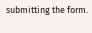submitting the form.